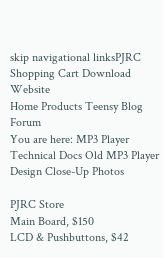skip navigational linksPJRC
Shopping Cart Download Website
Home Products Teensy Blog Forum
You are here: MP3 Player Technical Docs Old MP3 Player Design Close-Up Photos

PJRC Store
Main Board, $150
LCD & Pushbuttons, $42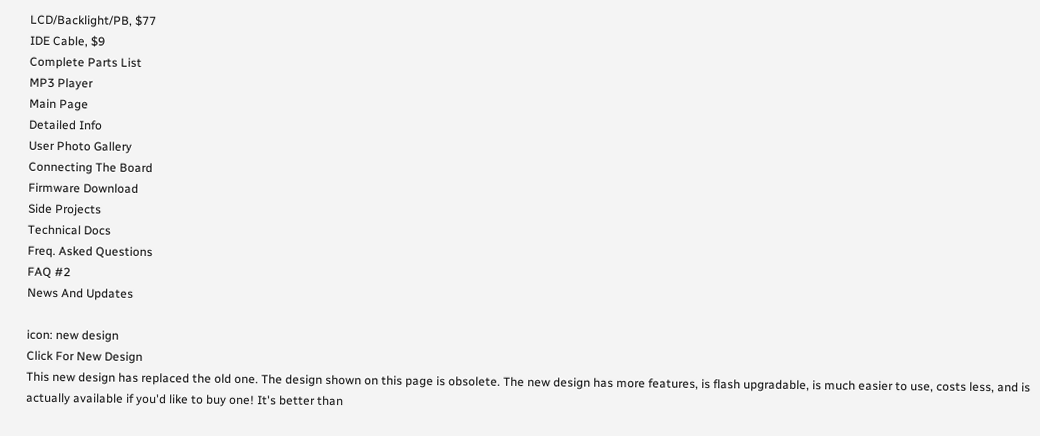LCD/Backlight/PB, $77
IDE Cable, $9
Complete Parts List
MP3 Player
Main Page
Detailed Info
User Photo Gallery
Connecting The Board
Firmware Download
Side Projects
Technical Docs
Freq. Asked Questions
FAQ #2
News And Updates

icon: new design
Click For New Design
This new design has replaced the old one. The design shown on this page is obsolete. The new design has more features, is flash upgradable, is much easier to use, costs less, and is actually available if you'd like to buy one! It's better than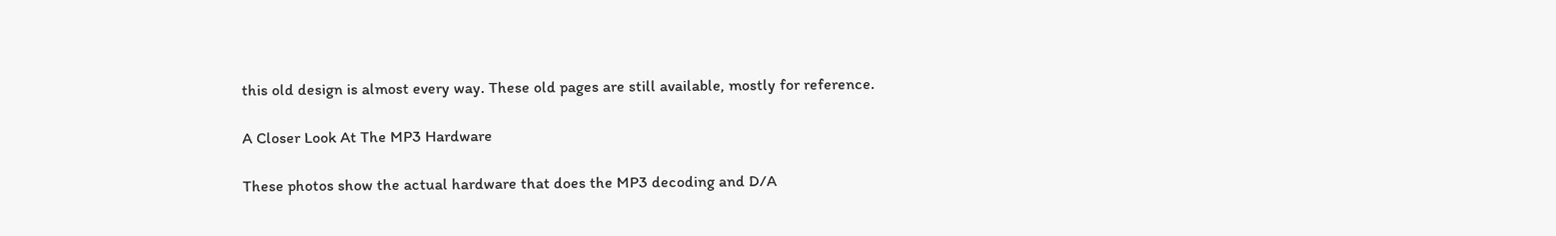this old design is almost every way. These old pages are still available, mostly for reference.

A Closer Look At The MP3 Hardware

These photos show the actual hardware that does the MP3 decoding and D/A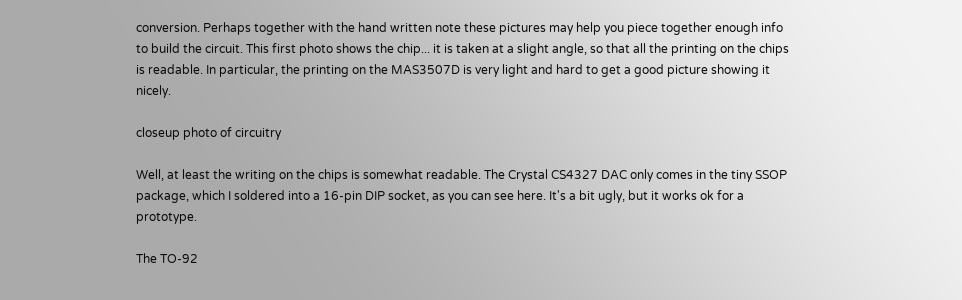conversion. Perhaps together with the hand written note these pictures may help you piece together enough info to build the circuit. This first photo shows the chip... it is taken at a slight angle, so that all the printing on the chips is readable. In particular, the printing on the MAS3507D is very light and hard to get a good picture showing it nicely.

closeup photo of circuitry

Well, at least the writing on the chips is somewhat readable. The Crystal CS4327 DAC only comes in the tiny SSOP package, which I soldered into a 16-pin DIP socket, as you can see here. It's a bit ugly, but it works ok for a prototype.

The TO-92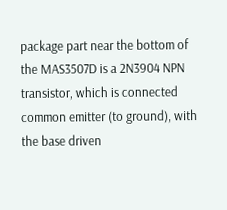package part near the bottom of the MAS3507D is a 2N3904 NPN transistor, which is connected common emitter (to ground), with the base driven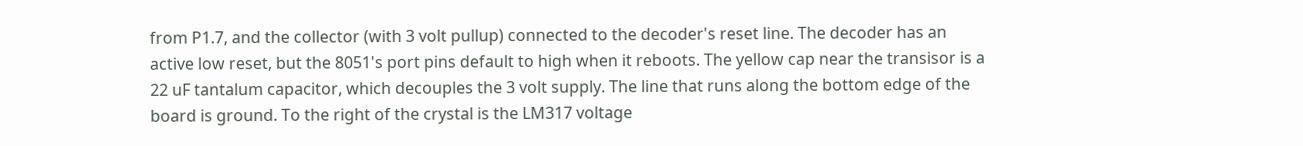from P1.7, and the collector (with 3 volt pullup) connected to the decoder's reset line. The decoder has an active low reset, but the 8051's port pins default to high when it reboots. The yellow cap near the transisor is a 22 uF tantalum capacitor, which decouples the 3 volt supply. The line that runs along the bottom edge of the board is ground. To the right of the crystal is the LM317 voltage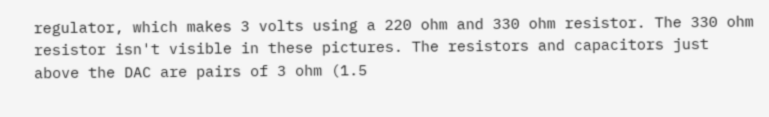regulator, which makes 3 volts using a 220 ohm and 330 ohm resistor. The 330 ohm resistor isn't visible in these pictures. The resistors and capacitors just above the DAC are pairs of 3 ohm (1.5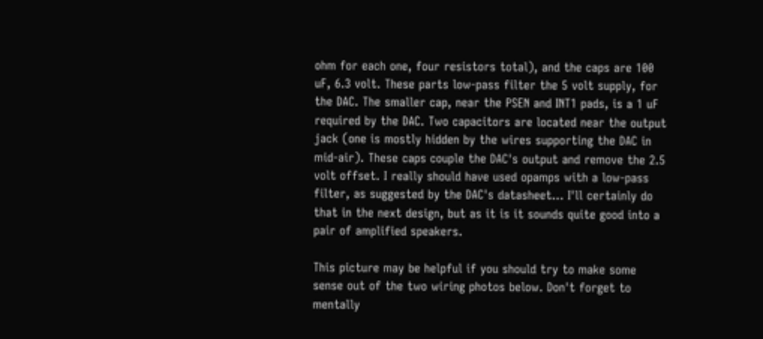ohm for each one, four resistors total), and the caps are 100 uF, 6.3 volt. These parts low-pass filter the 5 volt supply, for the DAC. The smaller cap, near the PSEN and INT1 pads, is a 1 uF required by the DAC. Two capacitors are located near the output jack (one is mostly hidden by the wires supporting the DAC in mid-air). These caps couple the DAC's output and remove the 2.5 volt offset. I really should have used opamps with a low-pass filter, as suggested by the DAC's datasheet... I'll certainly do that in the next design, but as it is it sounds quite good into a pair of amplified speakers.

This picture may be helpful if you should try to make some sense out of the two wiring photos below. Don't forget to mentally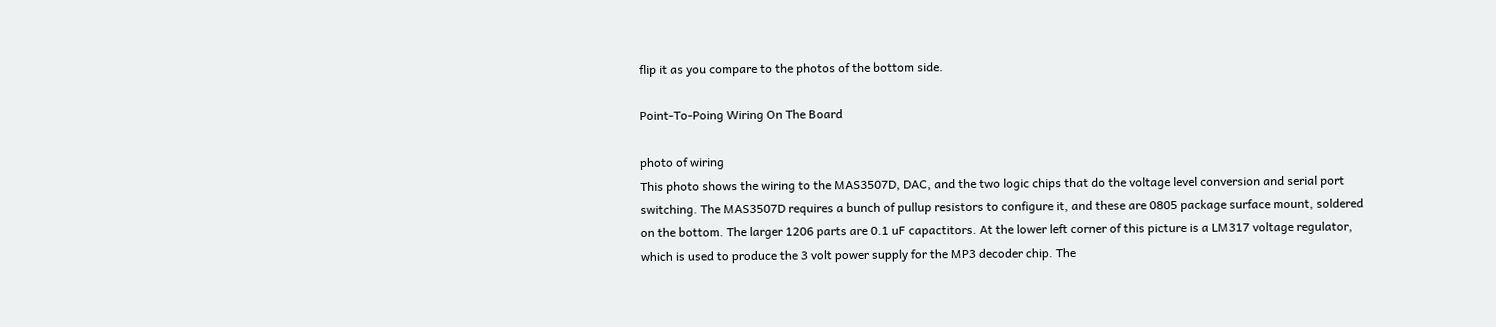flip it as you compare to the photos of the bottom side.

Point-To-Poing Wiring On The Board

photo of wiring
This photo shows the wiring to the MAS3507D, DAC, and the two logic chips that do the voltage level conversion and serial port switching. The MAS3507D requires a bunch of pullup resistors to configure it, and these are 0805 package surface mount, soldered on the bottom. The larger 1206 parts are 0.1 uF capactitors. At the lower left corner of this picture is a LM317 voltage regulator, which is used to produce the 3 volt power supply for the MP3 decoder chip. The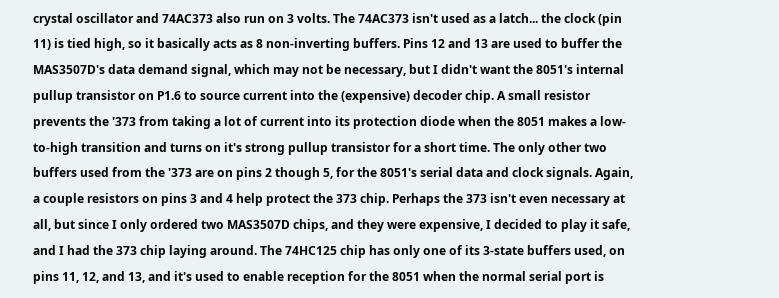crystal oscillator and 74AC373 also run on 3 volts. The 74AC373 isn't used as a latch... the clock (pin 11) is tied high, so it basically acts as 8 non-inverting buffers. Pins 12 and 13 are used to buffer the MAS3507D's data demand signal, which may not be necessary, but I didn't want the 8051's internal pullup transistor on P1.6 to source current into the (expensive) decoder chip. A small resistor prevents the '373 from taking a lot of current into its protection diode when the 8051 makes a low-to-high transition and turns on it's strong pullup transistor for a short time. The only other two buffers used from the '373 are on pins 2 though 5, for the 8051's serial data and clock signals. Again, a couple resistors on pins 3 and 4 help protect the 373 chip. Perhaps the 373 isn't even necessary at all, but since I only ordered two MAS3507D chips, and they were expensive, I decided to play it safe, and I had the 373 chip laying around. The 74HC125 chip has only one of its 3-state buffers used, on pins 11, 12, and 13, and it's used to enable reception for the 8051 when the normal serial port is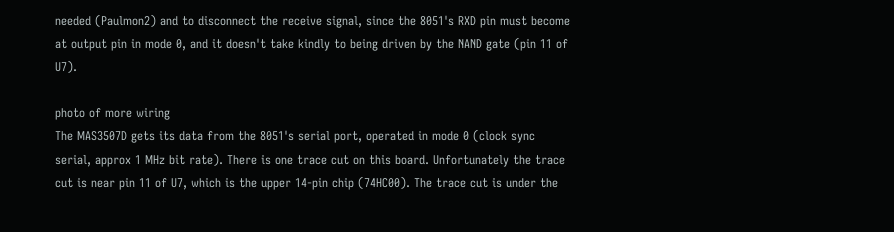needed (Paulmon2) and to disconnect the receive signal, since the 8051's RXD pin must become at output pin in mode 0, and it doesn't take kindly to being driven by the NAND gate (pin 11 of U7).

photo of more wiring
The MAS3507D gets its data from the 8051's serial port, operated in mode 0 (clock sync serial, approx 1 MHz bit rate). There is one trace cut on this board. Unfortunately the trace cut is near pin 11 of U7, which is the upper 14-pin chip (74HC00). The trace cut is under the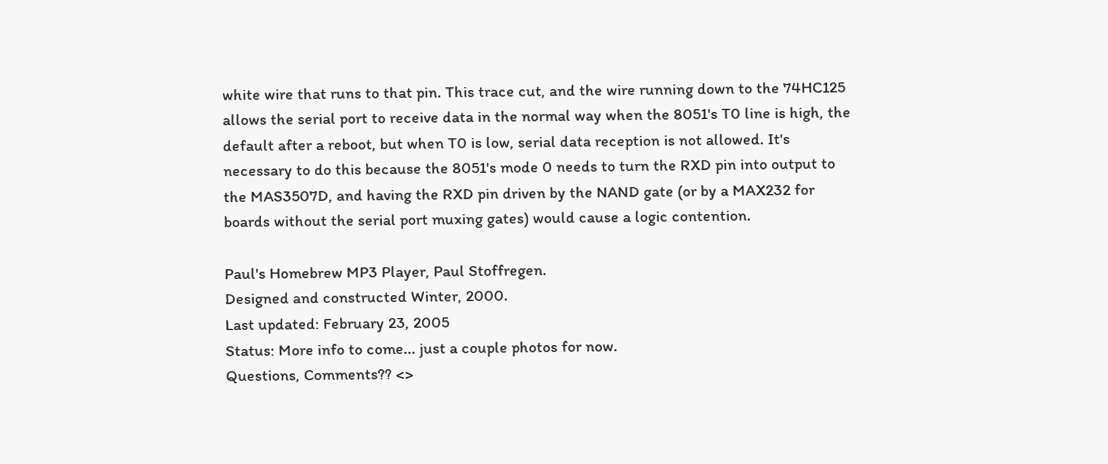white wire that runs to that pin. This trace cut, and the wire running down to the 74HC125 allows the serial port to receive data in the normal way when the 8051's T0 line is high, the default after a reboot, but when T0 is low, serial data reception is not allowed. It's necessary to do this because the 8051's mode 0 needs to turn the RXD pin into output to the MAS3507D, and having the RXD pin driven by the NAND gate (or by a MAX232 for boards without the serial port muxing gates) would cause a logic contention.

Paul's Homebrew MP3 Player, Paul Stoffregen.
Designed and constructed Winter, 2000.
Last updated: February 23, 2005
Status: More info to come... just a couple photos for now.
Questions, Comments?? <>